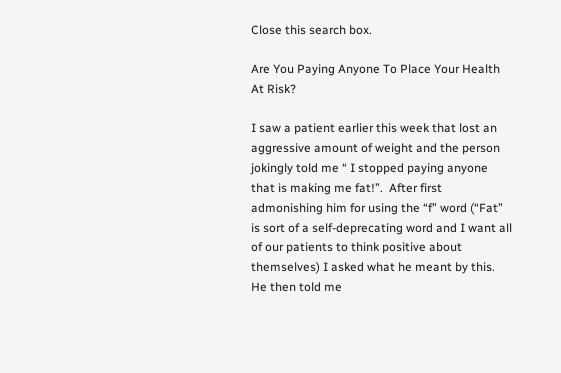Close this search box.

Are You Paying Anyone To Place Your Health At Risk?

I saw a patient earlier this week that lost an aggressive amount of weight and the person jokingly told me “ I stopped paying anyone that is making me fat!”.  After first admonishing him for using the “f” word (“Fat” is sort of a self-deprecating word and I want all of our patients to think positive about themselves) I asked what he meant by this.  He then told me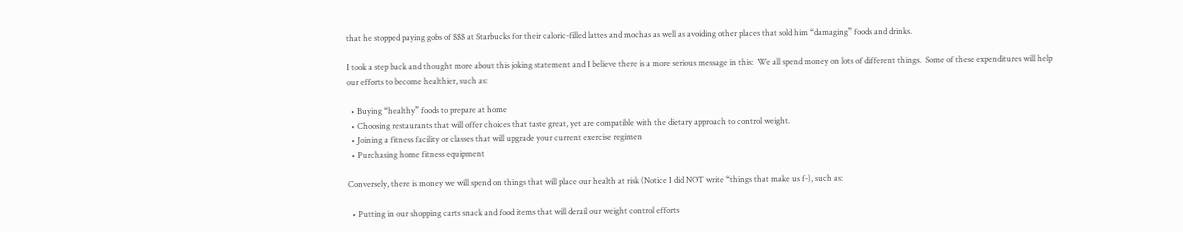that he stopped paying gobs of $$$ at Starbucks for their caloric-filled lattes and mochas as well as avoiding other places that sold him “damaging” foods and drinks.

I took a step back and thought more about this joking statement and I believe there is a more serious message in this:  We all spend money on lots of different things.  Some of these expenditures will help our efforts to become healthier, such as:

  • Buying “healthy” foods to prepare at home
  • Choosing restaurants that will offer choices that taste great, yet are compatible with the dietary approach to control weight.
  • Joining a fitness facility or classes that will upgrade your current exercise regimen
  • Purchasing home fitness equipment

Conversely, there is money we will spend on things that will place our health at risk (Notice I did NOT write “things that make us f-), such as:

  • Putting in our shopping carts snack and food items that will derail our weight control efforts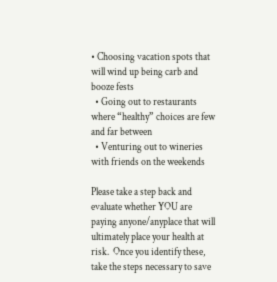• Choosing vacation spots that will wind up being carb and booze fests
  • Going out to restaurants where “healthy” choices are few and far between
  • Venturing out to wineries with friends on the weekends

Please take a step back and evaluate whether YOU are paying anyone/anyplace that will ultimately place your health at risk.  Once you identify these, take the steps necessary to save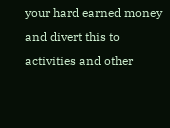your hard earned money and divert this to activities and other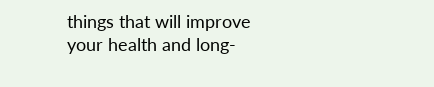things that will improve your health and long-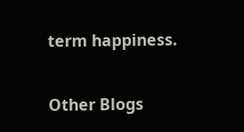term happiness.

Other Blogs